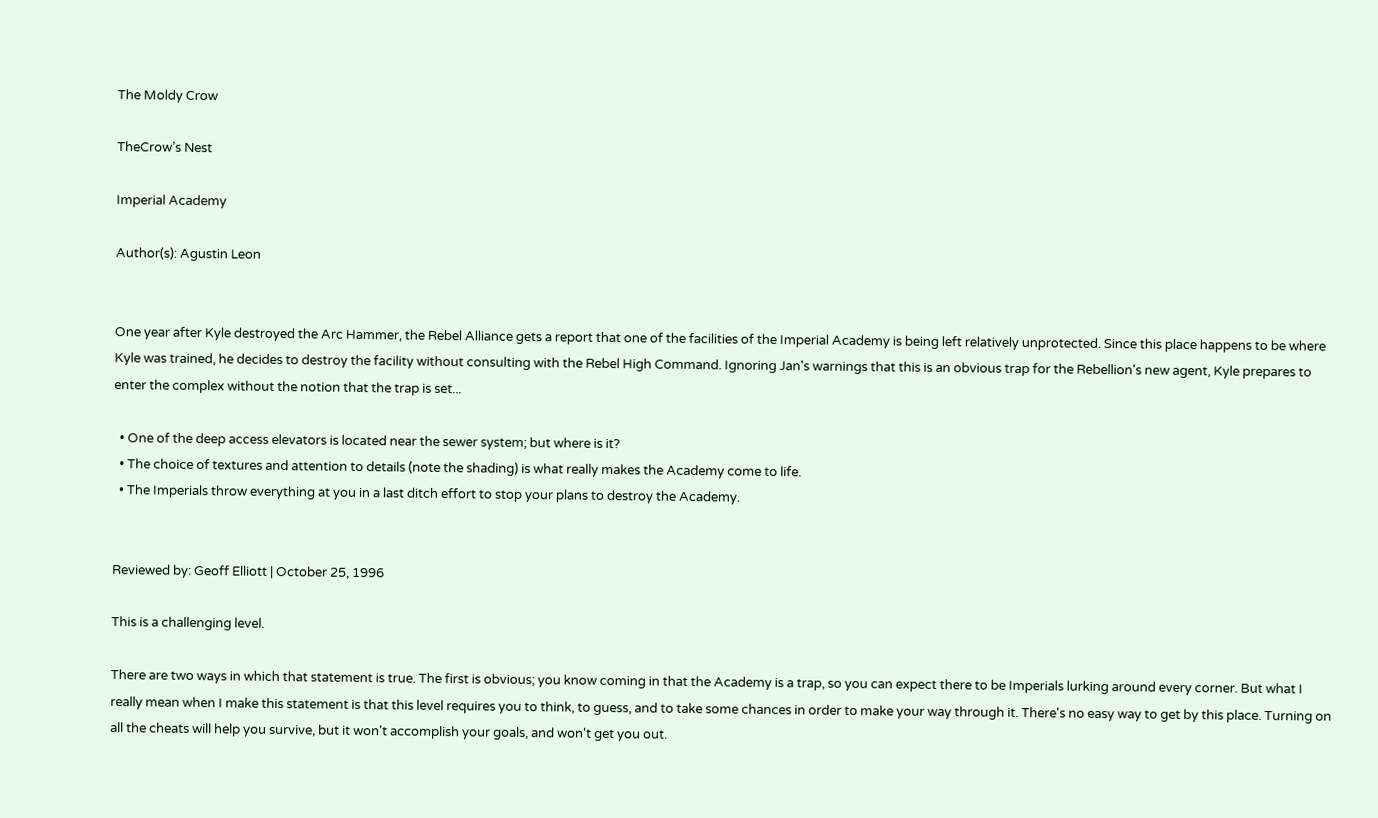The Moldy Crow

TheCrow’s Nest

Imperial Academy

Author(s): Agustin Leon


One year after Kyle destroyed the Arc Hammer, the Rebel Alliance gets a report that one of the facilities of the Imperial Academy is being left relatively unprotected. Since this place happens to be where Kyle was trained, he decides to destroy the facility without consulting with the Rebel High Command. Ignoring Jan's warnings that this is an obvious trap for the Rebellion's new agent, Kyle prepares to enter the complex without the notion that the trap is set...

  • One of the deep access elevators is located near the sewer system; but where is it?
  • The choice of textures and attention to details (note the shading) is what really makes the Academy come to life.
  • The Imperials throw everything at you in a last ditch effort to stop your plans to destroy the Academy.


Reviewed by: Geoff Elliott | October 25, 1996

This is a challenging level.

There are two ways in which that statement is true. The first is obvious; you know coming in that the Academy is a trap, so you can expect there to be Imperials lurking around every corner. But what I really mean when I make this statement is that this level requires you to think, to guess, and to take some chances in order to make your way through it. There's no easy way to get by this place. Turning on all the cheats will help you survive, but it won't accomplish your goals, and won't get you out.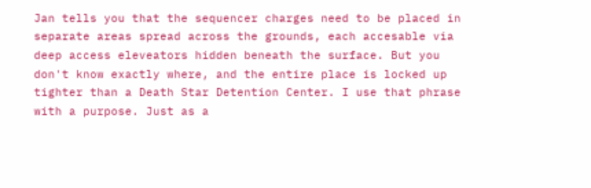Jan tells you that the sequencer charges need to be placed in separate areas spread across the grounds, each accesable via deep access eleveators hidden beneath the surface. But you don't know exactly where, and the entire place is locked up tighter than a Death Star Detention Center. I use that phrase with a purpose. Just as a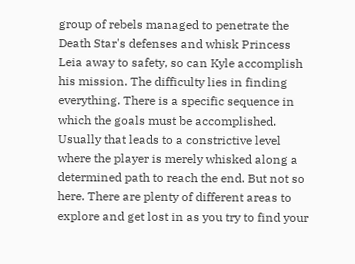group of rebels managed to penetrate the Death Star's defenses and whisk Princess Leia away to safety, so can Kyle accomplish his mission. The difficulty lies in finding everything. There is a specific sequence in which the goals must be accomplished. Usually that leads to a constrictive level where the player is merely whisked along a determined path to reach the end. But not so here. There are plenty of different areas to explore and get lost in as you try to find your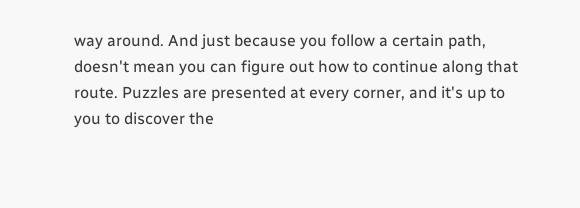way around. And just because you follow a certain path, doesn't mean you can figure out how to continue along that route. Puzzles are presented at every corner, and it's up to you to discover the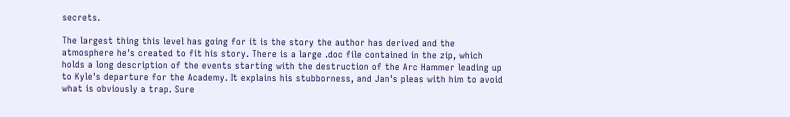secrets.

The largest thing this level has going for it is the story the author has derived and the atmosphere he's created to fit his story. There is a large .doc file contained in the zip, which holds a long description of the events starting with the destruction of the Arc Hammer leading up to Kyle's departure for the Academy. It explains his stubborness, and Jan's pleas with him to avoid what is obviously a trap. Sure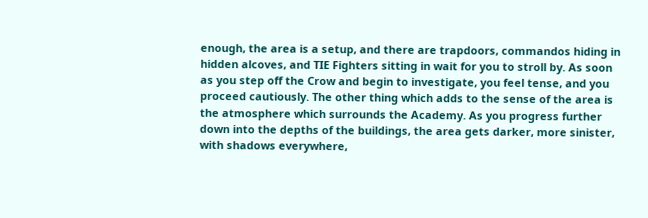enough, the area is a setup, and there are trapdoors, commandos hiding in hidden alcoves, and TIE Fighters sitting in wait for you to stroll by. As soon as you step off the Crow and begin to investigate, you feel tense, and you proceed cautiously. The other thing which adds to the sense of the area is the atmosphere which surrounds the Academy. As you progress further down into the depths of the buildings, the area gets darker, more sinister, with shadows everywhere,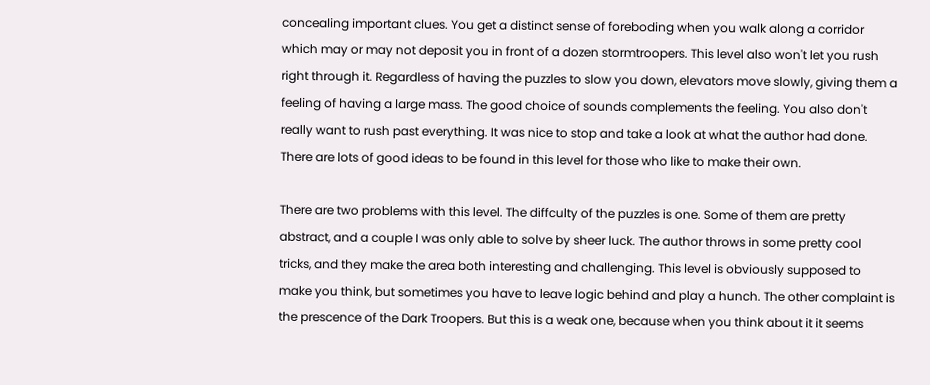concealing important clues. You get a distinct sense of foreboding when you walk along a corridor which may or may not deposit you in front of a dozen stormtroopers. This level also won't let you rush right through it. Regardless of having the puzzles to slow you down, elevators move slowly, giving them a feeling of having a large mass. The good choice of sounds complements the feeling. You also don't really want to rush past everything. It was nice to stop and take a look at what the author had done. There are lots of good ideas to be found in this level for those who like to make their own.

There are two problems with this level. The diffculty of the puzzles is one. Some of them are pretty abstract, and a couple I was only able to solve by sheer luck. The author throws in some pretty cool tricks, and they make the area both interesting and challenging. This level is obviously supposed to make you think, but sometimes you have to leave logic behind and play a hunch. The other complaint is the prescence of the Dark Troopers. But this is a weak one, because when you think about it it seems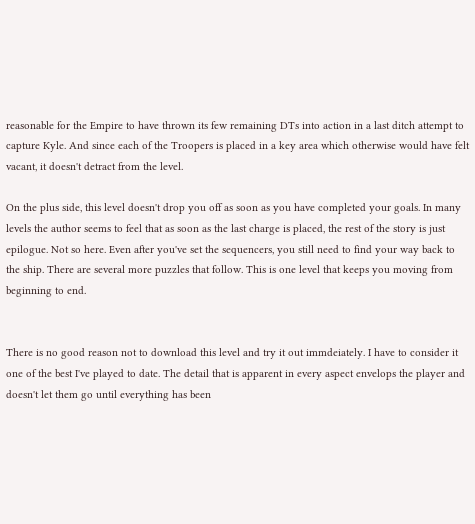reasonable for the Empire to have thrown its few remaining DTs into action in a last ditch attempt to capture Kyle. And since each of the Troopers is placed in a key area which otherwise would have felt vacant, it doesn't detract from the level.

On the plus side, this level doesn't drop you off as soon as you have completed your goals. In many levels the author seems to feel that as soon as the last charge is placed, the rest of the story is just epilogue. Not so here. Even after you've set the sequencers, you still need to find your way back to the ship. There are several more puzzles that follow. This is one level that keeps you moving from beginning to end.


There is no good reason not to download this level and try it out immdeiately. I have to consider it one of the best I've played to date. The detail that is apparent in every aspect envelops the player and doesn't let them go until everything has been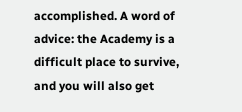accomplished. A word of advice: the Academy is a difficult place to survive, and you will also get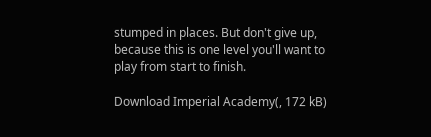stumped in places. But don't give up, because this is one level you'll want to play from start to finish.

Download Imperial Academy(, 172 kB)